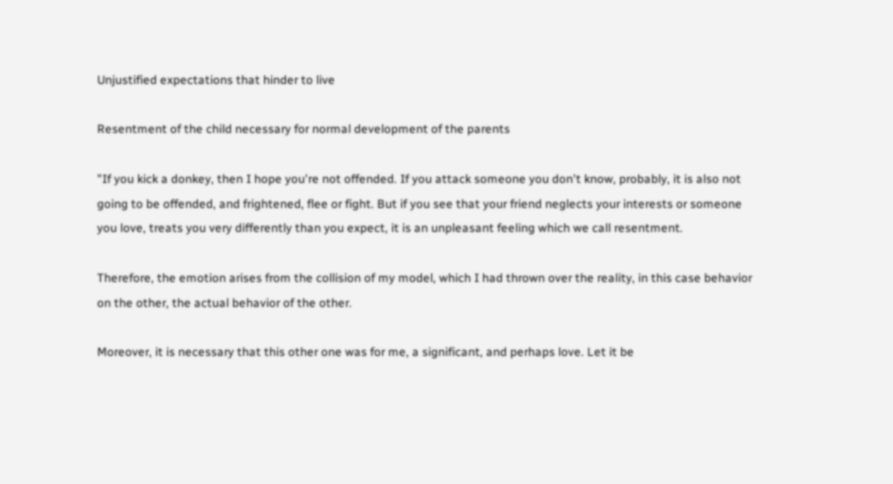Unjustified expectations that hinder to live

Resentment of the child necessary for normal development of the parents

"If you kick a donkey, then I hope you're not offended. If you attack someone you don't know, probably, it is also not going to be offended, and frightened, flee or fight. But if you see that your friend neglects your interests or someone you love, treats you very differently than you expect, it is an unpleasant feeling which we call resentment.

Therefore, the emotion arises from the collision of my model, which I had thrown over the reality, in this case behavior on the other, the actual behavior of the other.

Moreover, it is necessary that this other one was for me, a significant, and perhaps love. Let it be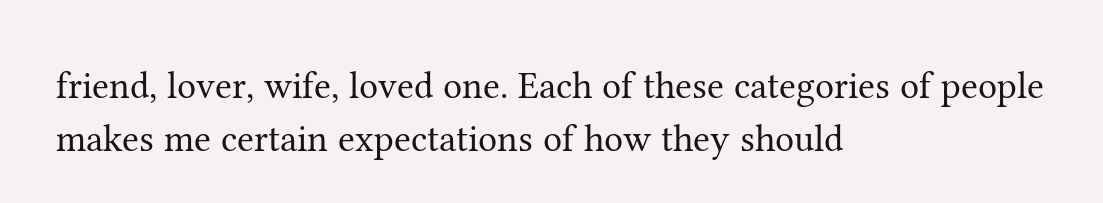friend, lover, wife, loved one. Each of these categories of people makes me certain expectations of how they should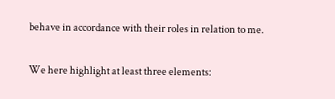behave in accordance with their roles in relation to me.

We here highlight at least three elements: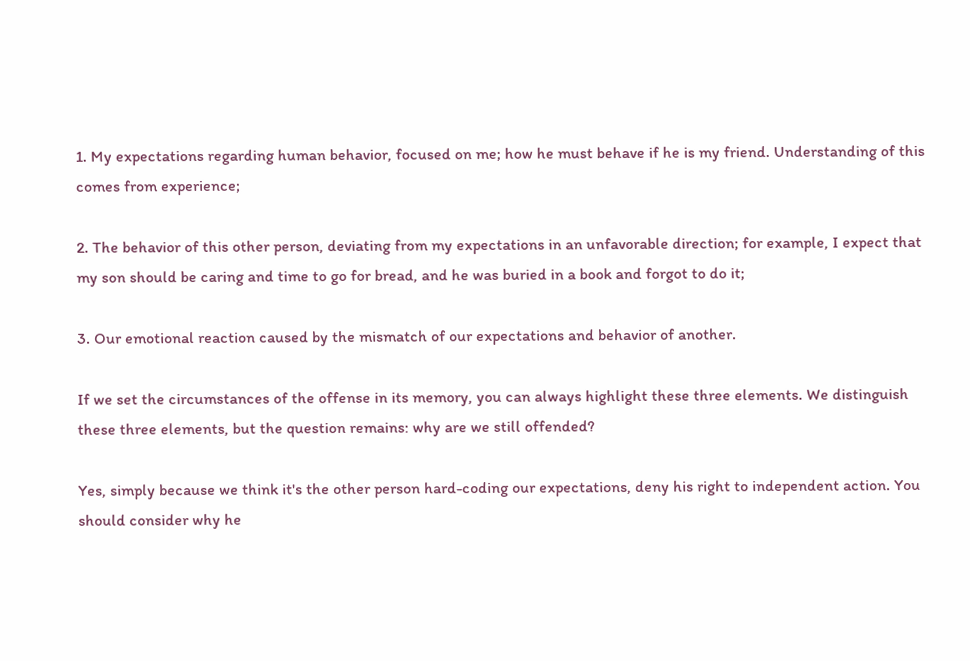1. My expectations regarding human behavior, focused on me; how he must behave if he is my friend. Understanding of this comes from experience;

2. The behavior of this other person, deviating from my expectations in an unfavorable direction; for example, I expect that my son should be caring and time to go for bread, and he was buried in a book and forgot to do it;

3. Our emotional reaction caused by the mismatch of our expectations and behavior of another.

If we set the circumstances of the offense in its memory, you can always highlight these three elements. We distinguish these three elements, but the question remains: why are we still offended?

Yes, simply because we think it's the other person hard-coding our expectations, deny his right to independent action. You should consider why he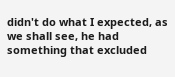didn't do what I expected, as we shall see, he had something that excluded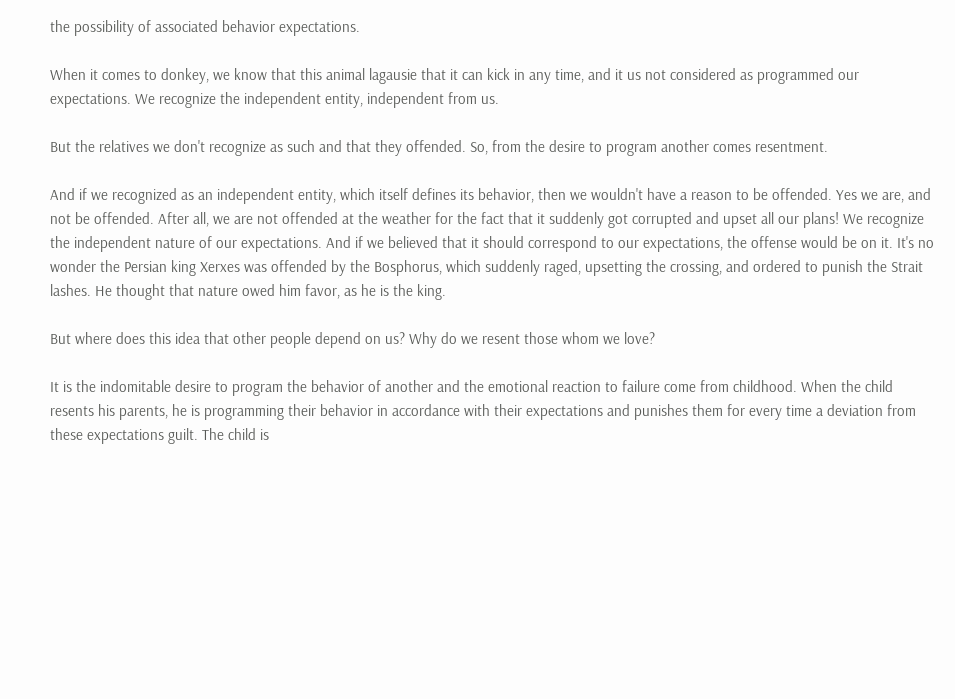the possibility of associated behavior expectations.

When it comes to donkey, we know that this animal lagausie that it can kick in any time, and it us not considered as programmed our expectations. We recognize the independent entity, independent from us.

But the relatives we don't recognize as such and that they offended. So, from the desire to program another comes resentment.

And if we recognized as an independent entity, which itself defines its behavior, then we wouldn't have a reason to be offended. Yes we are, and not be offended. After all, we are not offended at the weather for the fact that it suddenly got corrupted and upset all our plans! We recognize the independent nature of our expectations. And if we believed that it should correspond to our expectations, the offense would be on it. It's no wonder the Persian king Xerxes was offended by the Bosphorus, which suddenly raged, upsetting the crossing, and ordered to punish the Strait lashes. He thought that nature owed him favor, as he is the king.

But where does this idea that other people depend on us? Why do we resent those whom we love?

It is the indomitable desire to program the behavior of another and the emotional reaction to failure come from childhood. When the child resents his parents, he is programming their behavior in accordance with their expectations and punishes them for every time a deviation from these expectations guilt. The child is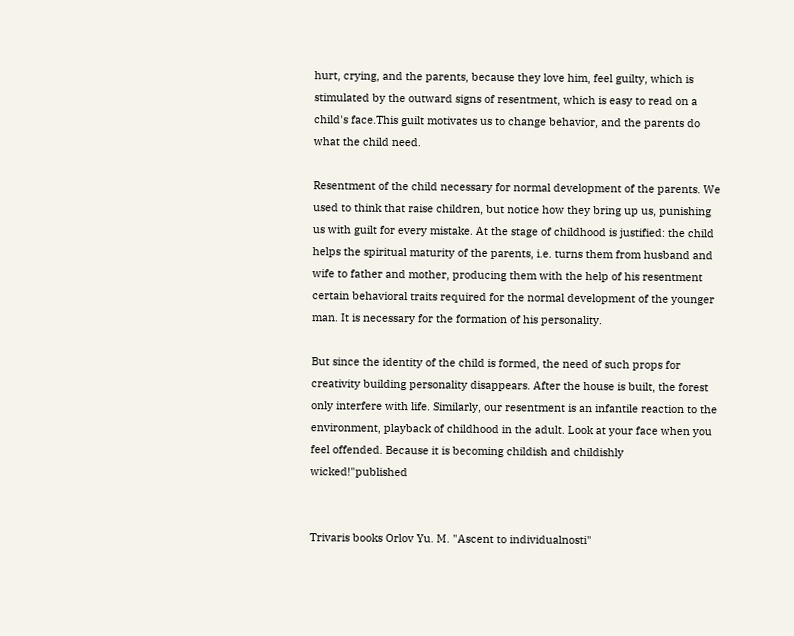hurt, crying, and the parents, because they love him, feel guilty, which is stimulated by the outward signs of resentment, which is easy to read on a child's face.This guilt motivates us to change behavior, and the parents do what the child need.

Resentment of the child necessary for normal development of the parents. We used to think that raise children, but notice how they bring up us, punishing us with guilt for every mistake. At the stage of childhood is justified: the child helps the spiritual maturity of the parents, i.e. turns them from husband and wife to father and mother, producing them with the help of his resentment certain behavioral traits required for the normal development of the younger man. It is necessary for the formation of his personality.

But since the identity of the child is formed, the need of such props for creativity building personality disappears. After the house is built, the forest only interfere with life. Similarly, our resentment is an infantile reaction to the environment, playback of childhood in the adult. Look at your face when you feel offended. Because it is becoming childish and childishly wicked!"published


Trivaris books Orlov Yu. M. "Ascent to individualnosti"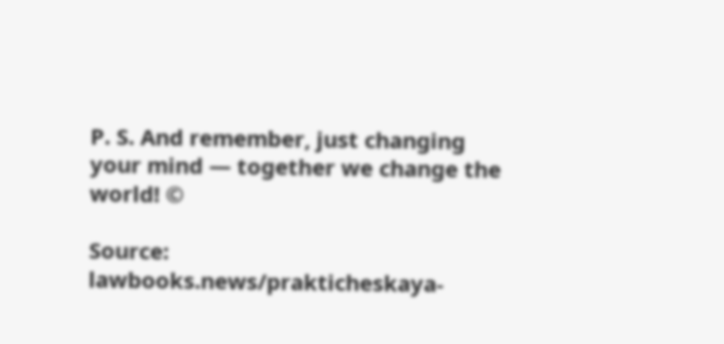P. S. And remember, just changing your mind — together we change the world! ©

Source: lawbooks.news/prakticheskaya-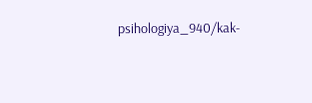psihologiya_940/kak-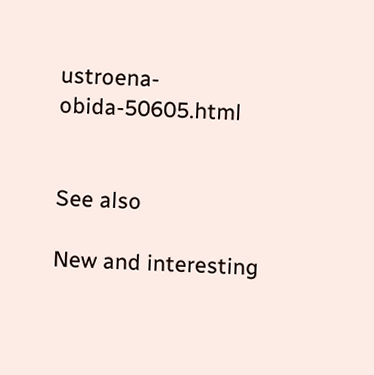ustroena-obida-50605.html


See also

New and interesting